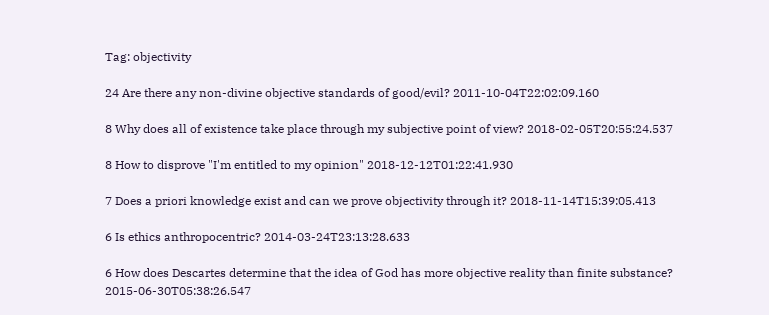Tag: objectivity

24 Are there any non-divine objective standards of good/evil? 2011-10-04T22:02:09.160

8 Why does all of existence take place through my subjective point of view? 2018-02-05T20:55:24.537

8 How to disprove "I'm entitled to my opinion" 2018-12-12T01:22:41.930

7 Does a priori knowledge exist and can we prove objectivity through it? 2018-11-14T15:39:05.413

6 Is ethics anthropocentric? 2014-03-24T23:13:28.633

6 How does Descartes determine that the idea of God has more objective reality than finite substance? 2015-06-30T05:38:26.547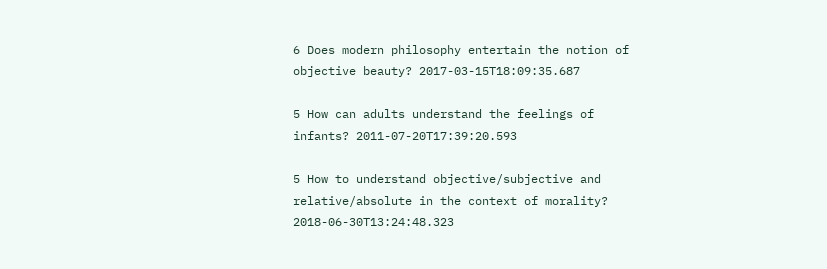6 Does modern philosophy entertain the notion of objective beauty? 2017-03-15T18:09:35.687

5 How can adults understand the feelings of infants? 2011-07-20T17:39:20.593

5 How to understand objective/subjective and relative/absolute in the context of morality? 2018-06-30T13:24:48.323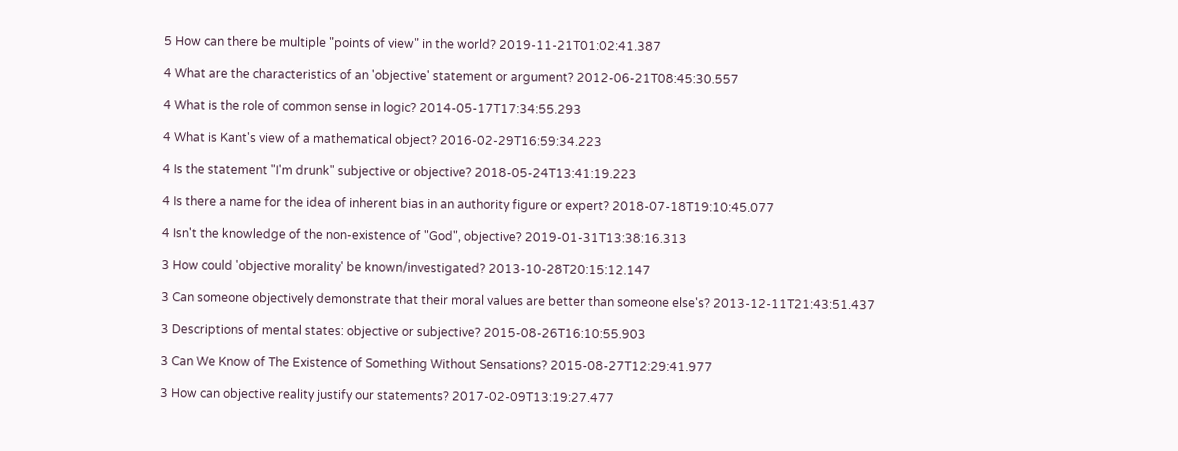5 How can there be multiple "points of view" in the world? 2019-11-21T01:02:41.387

4 What are the characteristics of an 'objective' statement or argument? 2012-06-21T08:45:30.557

4 What is the role of common sense in logic? 2014-05-17T17:34:55.293

4 What is Kant's view of a mathematical object? 2016-02-29T16:59:34.223

4 Is the statement "I'm drunk" subjective or objective? 2018-05-24T13:41:19.223

4 Is there a name for the idea of inherent bias in an authority figure or expert? 2018-07-18T19:10:45.077

4 Isn't the knowledge of the non-existence of "God", objective? 2019-01-31T13:38:16.313

3 How could 'objective morality' be known/investigated? 2013-10-28T20:15:12.147

3 Can someone objectively demonstrate that their moral values are better than someone else's? 2013-12-11T21:43:51.437

3 Descriptions of mental states: objective or subjective? 2015-08-26T16:10:55.903

3 Can We Know of The Existence of Something Without Sensations? 2015-08-27T12:29:41.977

3 How can objective reality justify our statements? 2017-02-09T13:19:27.477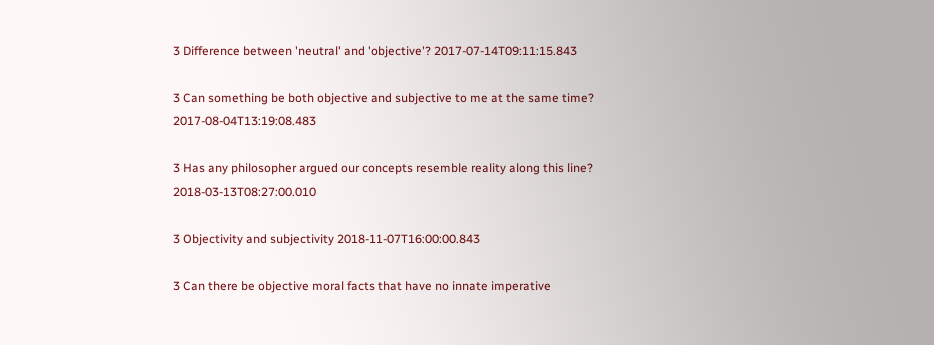3 Difference between 'neutral' and 'objective'? 2017-07-14T09:11:15.843

3 Can something be both objective and subjective to me at the same time? 2017-08-04T13:19:08.483

3 Has any philosopher argued our concepts resemble reality along this line? 2018-03-13T08:27:00.010

3 Objectivity and subjectivity 2018-11-07T16:00:00.843

3 Can there be objective moral facts that have no innate imperative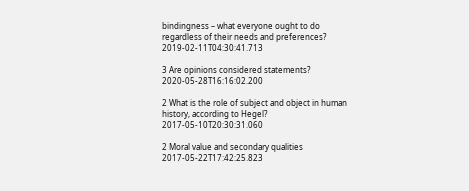bindingness – what everyone ought to do regardless of their needs and preferences? 2019-02-11T04:30:41.713

3 Are opinions considered statements? 2020-05-28T16:16:02.200

2 What is the role of subject and object in human history, according to Hegel? 2017-05-10T20:30:31.060

2 Moral value and secondary qualities 2017-05-22T17:42:25.823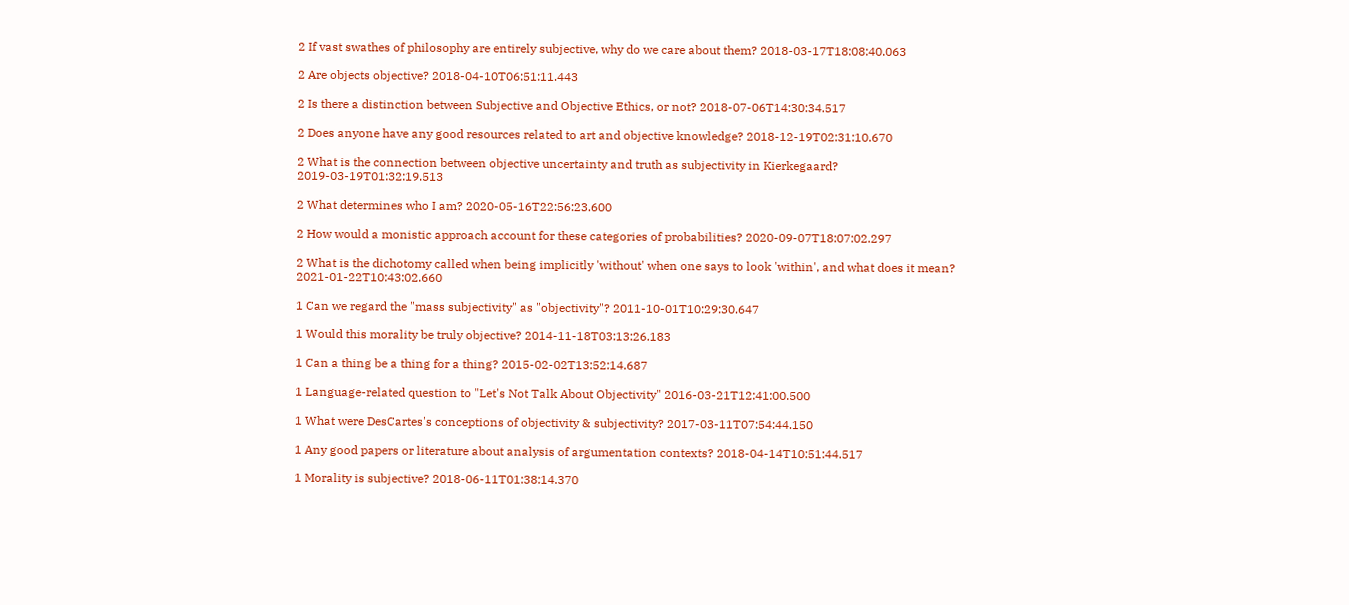2 If vast swathes of philosophy are entirely subjective, why do we care about them? 2018-03-17T18:08:40.063

2 Are objects objective? 2018-04-10T06:51:11.443

2 Is there a distinction between Subjective and Objective Ethics, or not? 2018-07-06T14:30:34.517

2 Does anyone have any good resources related to art and objective knowledge? 2018-12-19T02:31:10.670

2 What is the connection between objective uncertainty and truth as subjectivity in Kierkegaard? 2019-03-19T01:32:19.513

2 What determines who I am? 2020-05-16T22:56:23.600

2 How would a monistic approach account for these categories of probabilities? 2020-09-07T18:07:02.297

2 What is the dichotomy called when being implicitly 'without' when one says to look 'within', and what does it mean? 2021-01-22T10:43:02.660

1 Can we regard the "mass subjectivity" as "objectivity"? 2011-10-01T10:29:30.647

1 Would this morality be truly objective? 2014-11-18T03:13:26.183

1 Can a thing be a thing for a thing? 2015-02-02T13:52:14.687

1 Language-related question to "Let's Not Talk About Objectivity" 2016-03-21T12:41:00.500

1 What were DesCartes's conceptions of objectivity & subjectivity? 2017-03-11T07:54:44.150

1 Any good papers or literature about analysis of argumentation contexts? 2018-04-14T10:51:44.517

1 Morality is subjective? 2018-06-11T01:38:14.370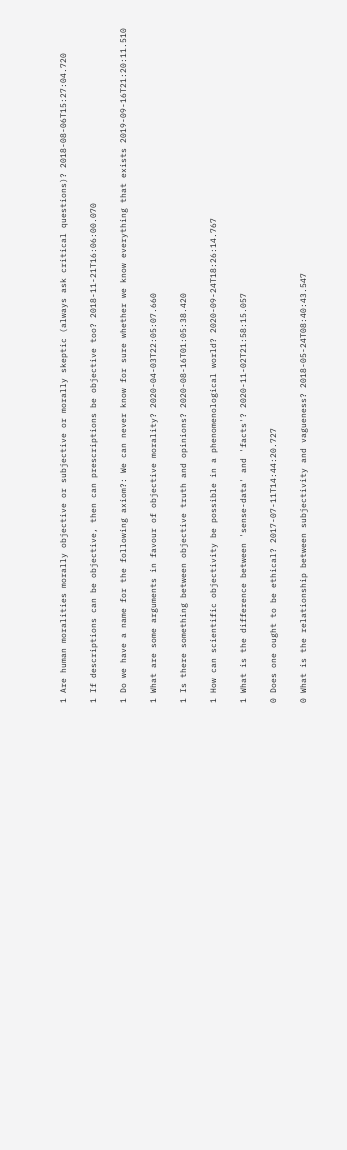1 Are human moralities morally objective or subjective or morally skeptic (always ask critical questions)? 2018-08-06T15:27:04.720

1 If descriptions can be objective, then can prescriptions be objective too? 2018-11-21T16:06:00.070

1 Do we have a name for the following axiom?: We can never know for sure whether we know everything that exists 2019-09-16T21:20:11.510

1 What are some arguments in favour of objective morality? 2020-04-03T22:05:07.660

1 Is there something between objective truth and opinions? 2020-08-16T01:05:38.420

1 How can scientific objectivity be possible in a phenomenological world? 2020-09-24T18:26:14.767

1 What is the difference between 'sense-data' and 'facts'? 2020-11-02T21:58:15.057

0 Does one ought to be ethical? 2017-07-11T14:44:20.727

0 What is the relationship between subjectivity and vagueness? 2018-05-24T08:40:43.547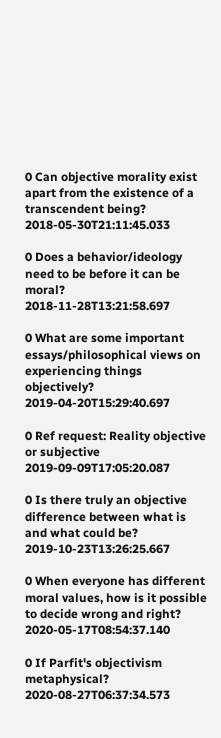0 Can objective morality exist apart from the existence of a transcendent being? 2018-05-30T21:11:45.033

0 Does a behavior/ideology need to be before it can be moral? 2018-11-28T13:21:58.697

0 What are some important essays/philosophical views on experiencing things objectively? 2019-04-20T15:29:40.697

0 Ref request: Reality objective or subjective 2019-09-09T17:05:20.087

0 Is there truly an objective difference between what is and what could be? 2019-10-23T13:26:25.667

0 When everyone has different moral values, how is it possible to decide wrong and right? 2020-05-17T08:54:37.140

0 If Parfit's objectivism metaphysical? 2020-08-27T06:37:34.573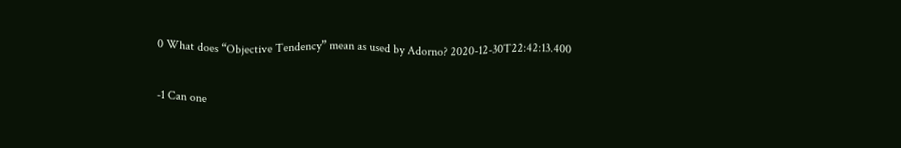0 What does “Objective Tendency” mean as used by Adorno? 2020-12-30T22:42:13.400

-1 Can one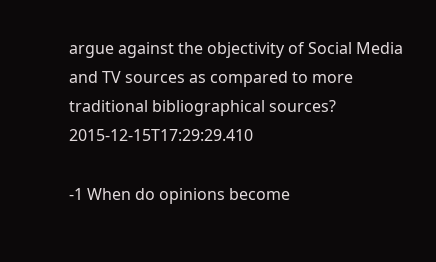argue against the objectivity of Social Media and TV sources as compared to more traditional bibliographical sources? 2015-12-15T17:29:29.410

-1 When do opinions become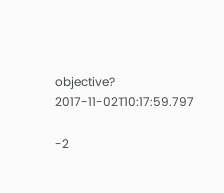objective? 2017-11-02T10:17:59.797

-2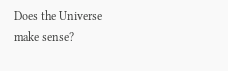Does the Universe make sense?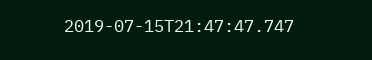2019-07-15T21:47:47.747